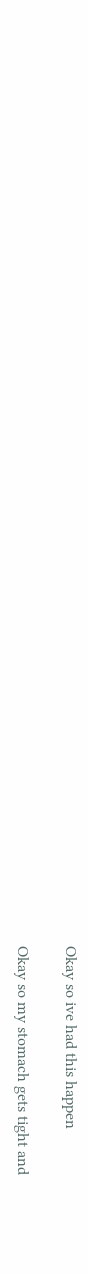Okay so ive had this happen

Okay so my stomach gets tight and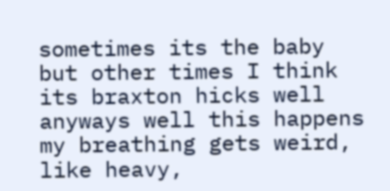sometimes its the baby but other times I think its braxton hicks well anyways well this happens my breathing gets weird, like heavy,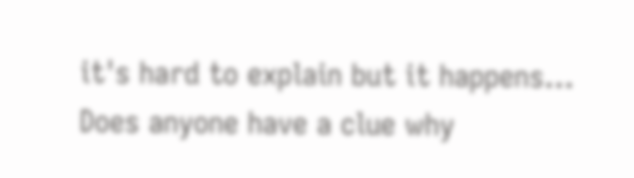it's hard to explain but it happens... Does anyone have a clue why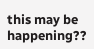this may be happening??